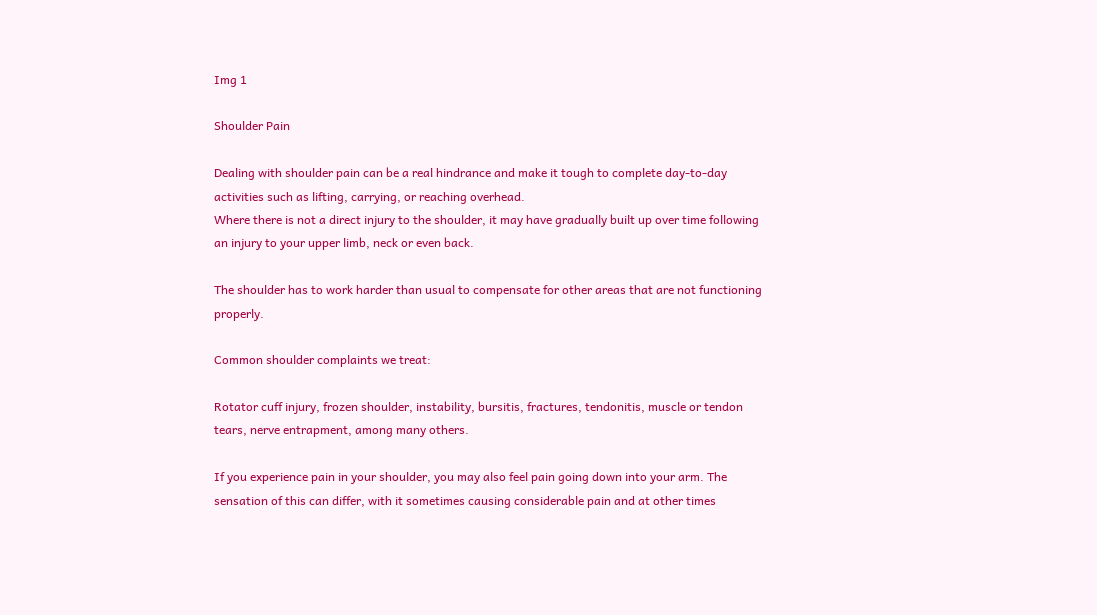Img 1

Shoulder Pain

Dealing with shoulder pain can be a real hindrance and make it tough to complete day-to-day activities such as lifting, carrying, or reaching overhead.
Where there is not a direct injury to the shoulder, it may have gradually built up over time following an injury to your upper limb, neck or even back.

The shoulder has to work harder than usual to compensate for other areas that are not functioning properly.

Common shoulder complaints we treat:

Rotator cuff injury, frozen shoulder, instability, bursitis, fractures, tendonitis, muscle or tendon tears, nerve entrapment, among many others.

If you experience pain in your shoulder, you may also feel pain going down into your arm. The sensation of this can differ, with it sometimes causing considerable pain and at other times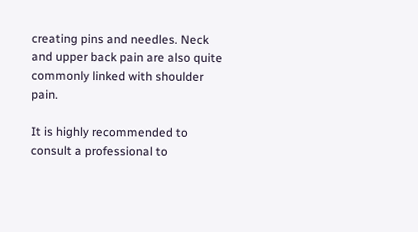creating pins and needles. Neck and upper back pain are also quite commonly linked with shoulder pain.

It is highly recommended to consult a professional to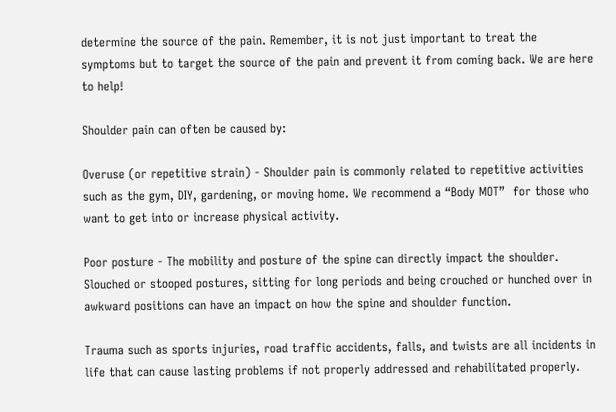determine the source of the pain. Remember, it is not just important to treat the symptoms but to target the source of the pain and prevent it from coming back. We are here to help!

Shoulder pain can often be caused by:

Overuse (or repetitive strain) - Shoulder pain is commonly related to repetitive activities such as the gym, DIY, gardening, or moving home. We recommend a “Body MOT”  for those who want to get into or increase physical activity.

Poor posture - The mobility and posture of the spine can directly impact the shoulder. Slouched or stooped postures, sitting for long periods and being crouched or hunched over in awkward positions can have an impact on how the spine and shoulder function.

Trauma such as sports injuries, road traffic accidents, falls, and twists are all incidents in life that can cause lasting problems if not properly addressed and rehabilitated properly.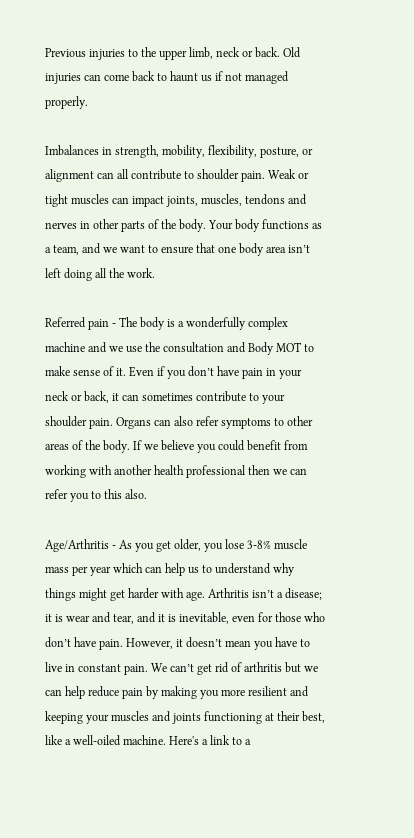Previous injuries to the upper limb, neck or back. Old injuries can come back to haunt us if not managed properly.

Imbalances in strength, mobility, flexibility, posture, or alignment can all contribute to shoulder pain. Weak or tight muscles can impact joints, muscles, tendons and nerves in other parts of the body. Your body functions as a team, and we want to ensure that one body area isn’t left doing all the work.

Referred pain - The body is a wonderfully complex machine and we use the consultation and Body MOT to make sense of it. Even if you don’t have pain in your neck or back, it can sometimes contribute to your shoulder pain. Organs can also refer symptoms to other areas of the body. If we believe you could benefit from working with another health professional then we can refer you to this also.

Age/Arthritis - As you get older, you lose 3-8% muscle mass per year which can help us to understand why things might get harder with age. Arthritis isn’t a disease; it is wear and tear, and it is inevitable, even for those who don’t have pain. However, it doesn’t mean you have to live in constant pain. We can’t get rid of arthritis but we can help reduce pain by making you more resilient and keeping your muscles and joints functioning at their best, like a well-oiled machine. Here's a link to a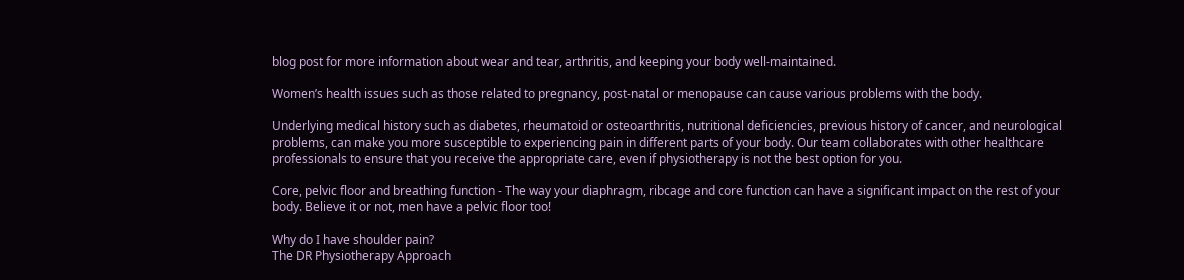blog post for more information about wear and tear, arthritis, and keeping your body well-maintained.

Women’s health issues such as those related to pregnancy, post-natal or menopause can cause various problems with the body.

Underlying medical history such as diabetes, rheumatoid or osteoarthritis, nutritional deficiencies, previous history of cancer, and neurological problems, can make you more susceptible to experiencing pain in different parts of your body. Our team collaborates with other healthcare professionals to ensure that you receive the appropriate care, even if physiotherapy is not the best option for you.

Core, pelvic floor and breathing function - The way your diaphragm, ribcage and core function can have a significant impact on the rest of your body. Believe it or not, men have a pelvic floor too!

Why do I have shoulder pain?
The DR Physiotherapy Approach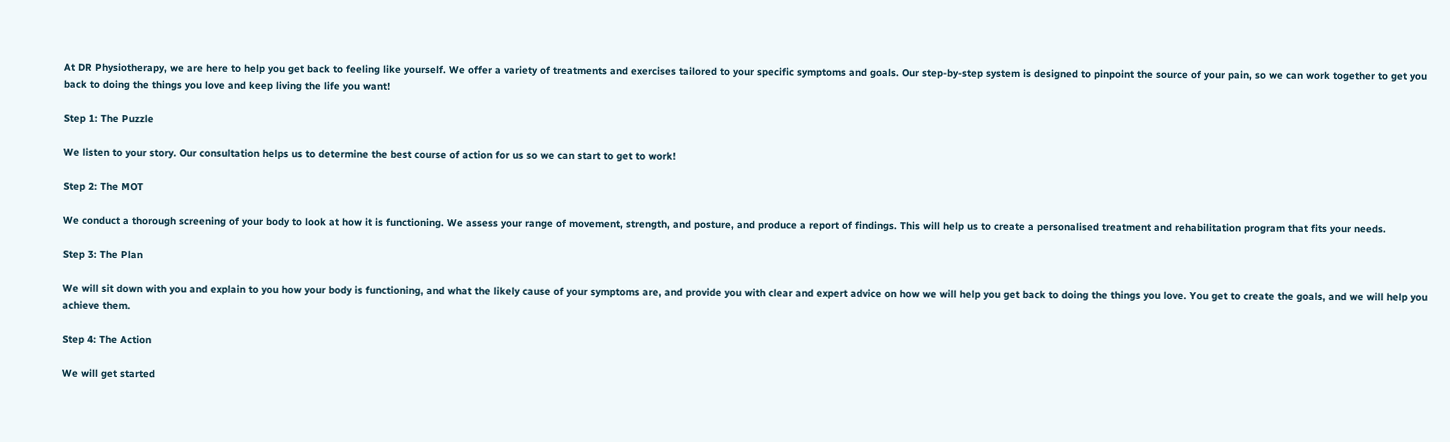At DR Physiotherapy, we are here to help you get back to feeling like yourself. We offer a variety of treatments and exercises tailored to your specific symptoms and goals. Our step-by-step system is designed to pinpoint the source of your pain, so we can work together to get you back to doing the things you love and keep living the life you want!

Step 1: The Puzzle

We listen to your story. Our consultation helps us to determine the best course of action for us so we can start to get to work!

Step 2: The MOT

We conduct a thorough screening of your body to look at how it is functioning. We assess your range of movement, strength, and posture, and produce a report of findings. This will help us to create a personalised treatment and rehabilitation program that fits your needs.

Step 3: The Plan

We will sit down with you and explain to you how your body is functioning, and what the likely cause of your symptoms are, and provide you with clear and expert advice on how we will help you get back to doing the things you love. You get to create the goals, and we will help you achieve them.

Step 4: The Action

We will get started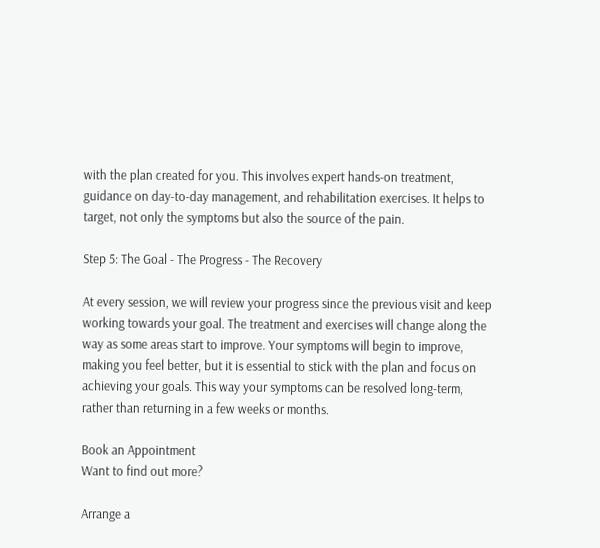with the plan created for you. This involves expert hands-on treatment, guidance on day-to-day management, and rehabilitation exercises. It helps to target, not only the symptoms but also the source of the pain.

Step 5: The Goal - The Progress - The Recovery

At every session, we will review your progress since the previous visit and keep working towards your goal. The treatment and exercises will change along the way as some areas start to improve. Your symptoms will begin to improve, making you feel better, but it is essential to stick with the plan and focus on achieving your goals. This way your symptoms can be resolved long-term, rather than returning in a few weeks or months.

Book an Appointment
Want to find out more?

Arrange a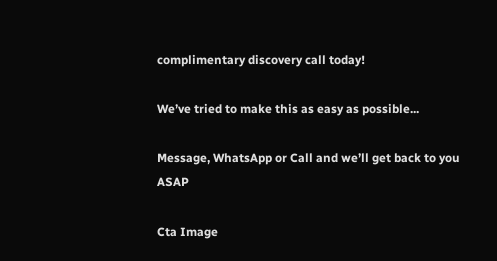complimentary discovery call today!

We’ve tried to make this as easy as possible...

Message, WhatsApp or Call and we’ll get back to you ASAP

Cta Image